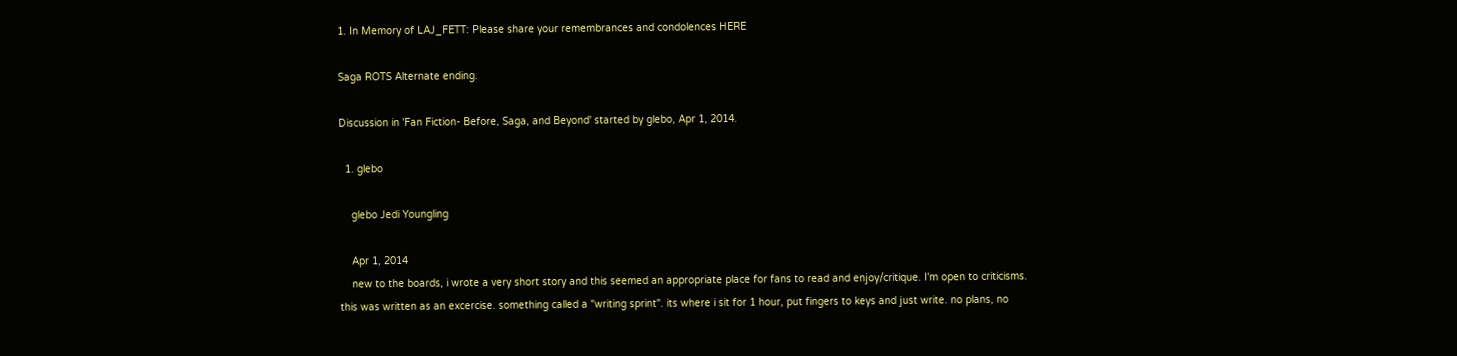1. In Memory of LAJ_FETT: Please share your remembrances and condolences HERE

Saga ROTS Alternate ending.

Discussion in 'Fan Fiction- Before, Saga, and Beyond' started by glebo, Apr 1, 2014.

  1. glebo

    glebo Jedi Youngling

    Apr 1, 2014
    new to the boards, i wrote a very short story and this seemed an appropriate place for fans to read and enjoy/critique. I'm open to criticisms. this was written as an excercise. something called a "writing sprint". its where i sit for 1 hour, put fingers to keys and just write. no plans, no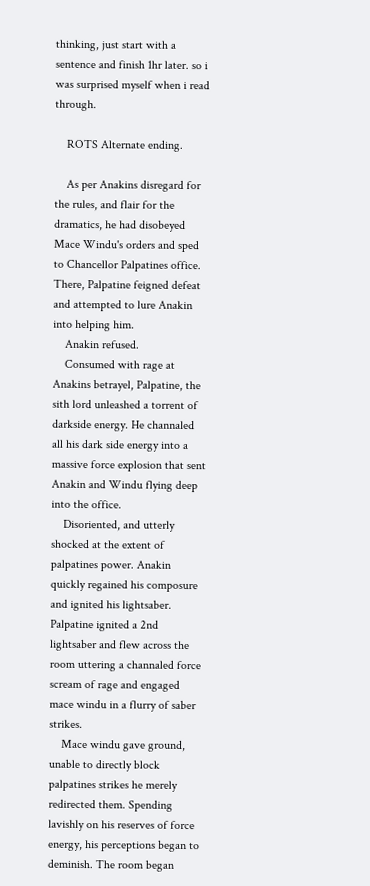thinking, just start with a sentence and finish 1hr later. so i was surprised myself when i read through.

    ROTS Alternate ending.

    As per Anakins disregard for the rules, and flair for the dramatics, he had disobeyed Mace Windu's orders and sped to Chancellor Palpatines office. There, Palpatine feigned defeat and attempted to lure Anakin into helping him.
    Anakin refused.
    Consumed with rage at Anakins betrayel, Palpatine, the sith lord unleashed a torrent of darkside energy. He channaled all his dark side energy into a massive force explosion that sent Anakin and Windu flying deep into the office.
    Disoriented, and utterly shocked at the extent of palpatines power. Anakin quickly regained his composure and ignited his lightsaber. Palpatine ignited a 2nd lightsaber and flew across the room uttering a channaled force scream of rage and engaged mace windu in a flurry of saber strikes.
    Mace windu gave ground, unable to directly block palpatines strikes he merely redirected them. Spending lavishly on his reserves of force energy, his perceptions began to deminish. The room began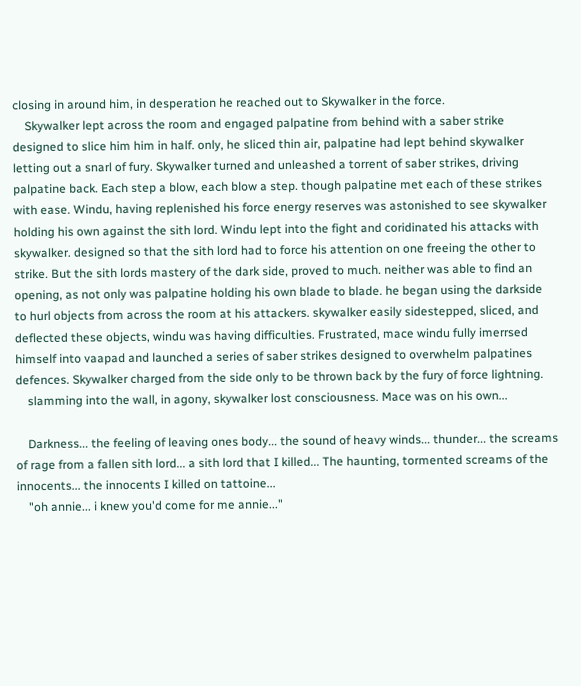closing in around him, in desperation he reached out to Skywalker in the force.
    Skywalker lept across the room and engaged palpatine from behind with a saber strike designed to slice him him in half. only, he sliced thin air, palpatine had lept behind skywalker letting out a snarl of fury. Skywalker turned and unleashed a torrent of saber strikes, driving palpatine back. Each step a blow, each blow a step. though palpatine met each of these strikes with ease. Windu, having replenished his force energy reserves was astonished to see skywalker holding his own against the sith lord. Windu lept into the fight and coridinated his attacks with skywalker. designed so that the sith lord had to force his attention on one freeing the other to strike. But the sith lords mastery of the dark side, proved to much. neither was able to find an opening, as not only was palpatine holding his own blade to blade. he began using the darkside to hurl objects from across the room at his attackers. skywalker easily sidestepped, sliced, and deflected these objects, windu was having difficulties. Frustrated, mace windu fully imerrsed himself into vaapad and launched a series of saber strikes designed to overwhelm palpatines defences. Skywalker charged from the side only to be thrown back by the fury of force lightning.
    slamming into the wall, in agony, skywalker lost consciousness. Mace was on his own...

    Darkness... the feeling of leaving ones body... the sound of heavy winds... thunder... the screams of rage from a fallen sith lord... a sith lord that I killed... The haunting, tormented screams of the innocents... the innocents I killed on tattoine...
    "oh annie... i knew you'd come for me annie..."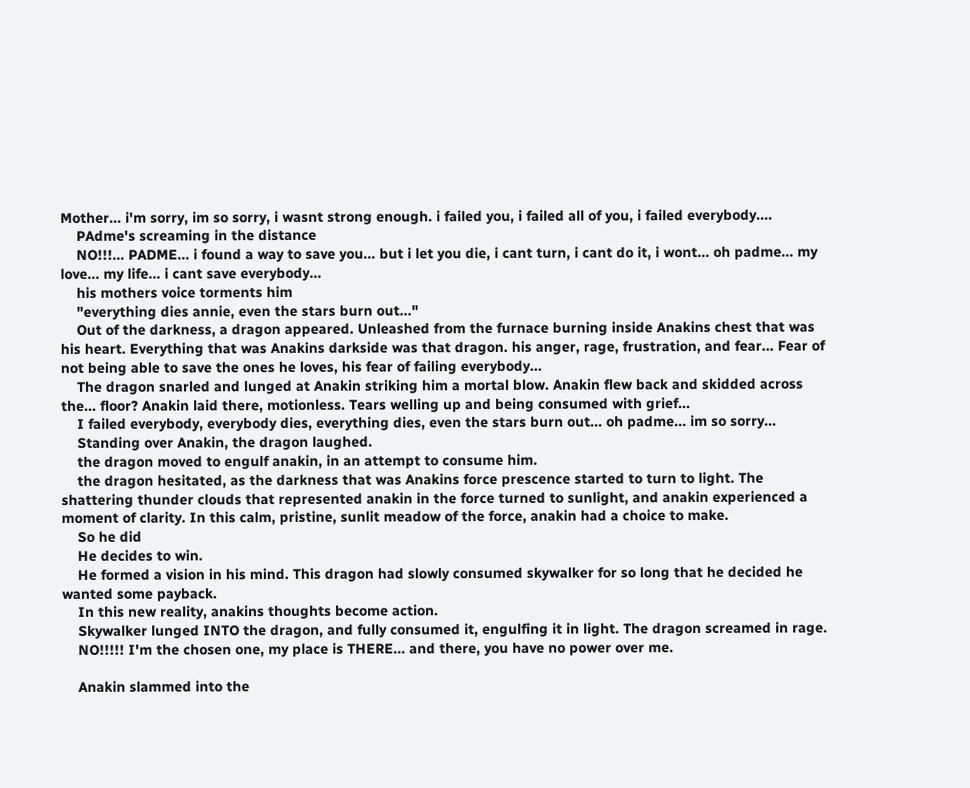Mother... i'm sorry, im so sorry, i wasnt strong enough. i failed you, i failed all of you, i failed everybody....
    PAdme's screaming in the distance
    NO!!!... PADME... i found a way to save you... but i let you die, i cant turn, i cant do it, i wont... oh padme... my love... my life... i cant save everybody...
    his mothers voice torments him
    "everything dies annie, even the stars burn out..."
    Out of the darkness, a dragon appeared. Unleashed from the furnace burning inside Anakins chest that was his heart. Everything that was Anakins darkside was that dragon. his anger, rage, frustration, and fear... Fear of not being able to save the ones he loves, his fear of failing everybody...
    The dragon snarled and lunged at Anakin striking him a mortal blow. Anakin flew back and skidded across the... floor? Anakin laid there, motionless. Tears welling up and being consumed with grief...
    I failed everybody, everybody dies, everything dies, even the stars burn out... oh padme... im so sorry...
    Standing over Anakin, the dragon laughed.
    the dragon moved to engulf anakin, in an attempt to consume him.
    the dragon hesitated, as the darkness that was Anakins force prescence started to turn to light. The shattering thunder clouds that represented anakin in the force turned to sunlight, and anakin experienced a moment of clarity. In this calm, pristine, sunlit meadow of the force, anakin had a choice to make.
    So he did
    He decides to win.
    He formed a vision in his mind. This dragon had slowly consumed skywalker for so long that he decided he wanted some payback.
    In this new reality, anakins thoughts become action.
    Skywalker lunged INTO the dragon, and fully consumed it, engulfing it in light. The dragon screamed in rage.
    NO!!!!! I'm the chosen one, my place is THERE... and there, you have no power over me.

    Anakin slammed into the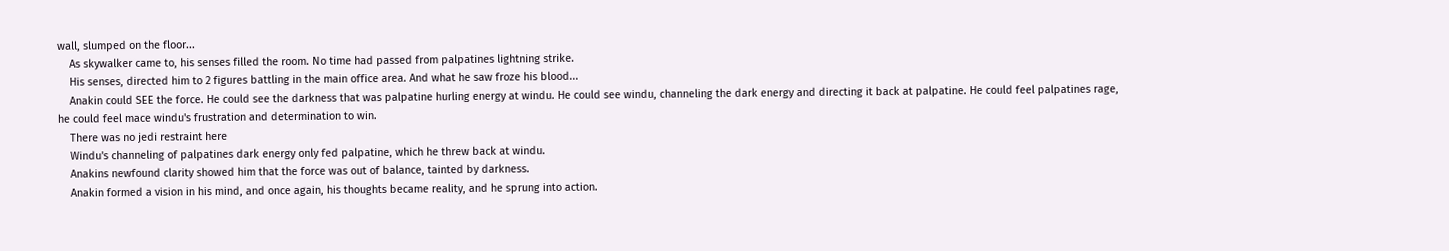wall, slumped on the floor...
    As skywalker came to, his senses filled the room. No time had passed from palpatines lightning strike.
    His senses, directed him to 2 figures battling in the main office area. And what he saw froze his blood...
    Anakin could SEE the force. He could see the darkness that was palpatine hurling energy at windu. He could see windu, channeling the dark energy and directing it back at palpatine. He could feel palpatines rage, he could feel mace windu's frustration and determination to win.
    There was no jedi restraint here
    Windu's channeling of palpatines dark energy only fed palpatine, which he threw back at windu.
    Anakins newfound clarity showed him that the force was out of balance, tainted by darkness.
    Anakin formed a vision in his mind, and once again, his thoughts became reality, and he sprung into action.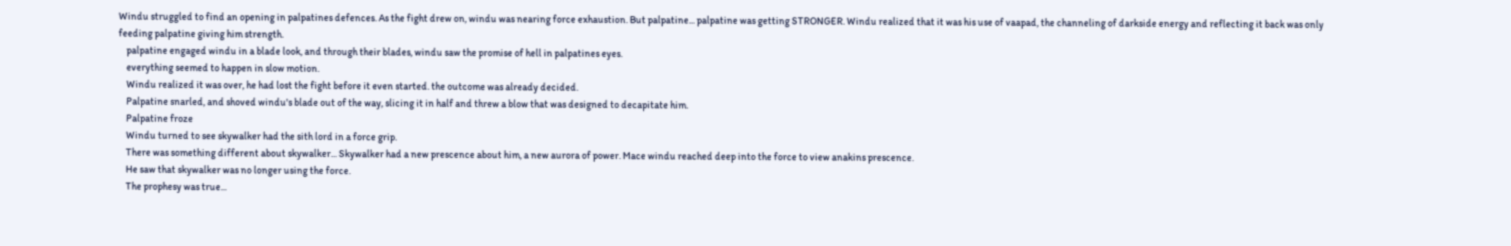Windu struggled to find an opening in palpatines defences. As the fight drew on, windu was nearing force exhaustion. But palpatine... palpatine was getting STRONGER. Windu realized that it was his use of vaapad, the channeling of darkside energy and reflecting it back was only feeding palpatine giving him strength.
    palpatine engaged windu in a blade look, and through their blades, windu saw the promise of hell in palpatines eyes.
    everything seemed to happen in slow motion.
    Windu realized it was over, he had lost the fight before it even started. the outcome was already decided.
    Palpatine snarled, and shoved windu's blade out of the way, slicing it in half and threw a blow that was designed to decapitate him.
    Palpatine froze
    Windu turned to see skywalker had the sith lord in a force grip.
    There was something different about skywalker... Skywalker had a new prescence about him, a new aurora of power. Mace windu reached deep into the force to view anakins prescence.
    He saw that skywalker was no longer using the force.
    The prophesy was true...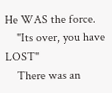He WAS the force.
    "Its over, you have LOST"
    There was an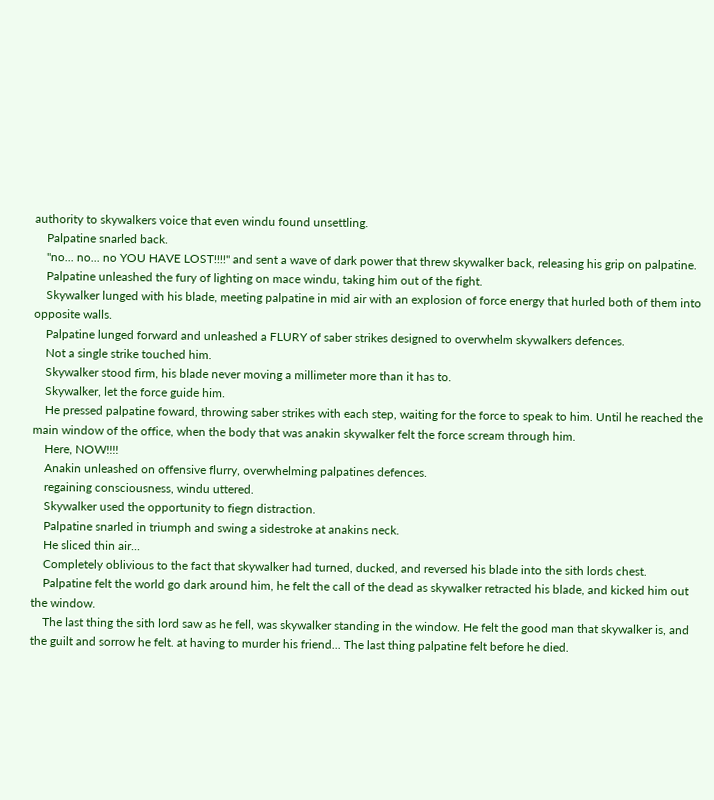authority to skywalkers voice that even windu found unsettling.
    Palpatine snarled back.
    "no... no... no YOU HAVE LOST!!!!" and sent a wave of dark power that threw skywalker back, releasing his grip on palpatine.
    Palpatine unleashed the fury of lighting on mace windu, taking him out of the fight.
    Skywalker lunged with his blade, meeting palpatine in mid air with an explosion of force energy that hurled both of them into opposite walls.
    Palpatine lunged forward and unleashed a FLURY of saber strikes designed to overwhelm skywalkers defences.
    Not a single strike touched him.
    Skywalker stood firm, his blade never moving a millimeter more than it has to.
    Skywalker, let the force guide him.
    He pressed palpatine foward, throwing saber strikes with each step, waiting for the force to speak to him. Until he reached the main window of the office, when the body that was anakin skywalker felt the force scream through him.
    Here, NOW!!!!
    Anakin unleashed on offensive flurry, overwhelming palpatines defences.
    regaining consciousness, windu uttered.
    Skywalker used the opportunity to fiegn distraction.
    Palpatine snarled in triumph and swing a sidestroke at anakins neck.
    He sliced thin air...
    Completely oblivious to the fact that skywalker had turned, ducked, and reversed his blade into the sith lords chest.
    Palpatine felt the world go dark around him, he felt the call of the dead as skywalker retracted his blade, and kicked him out the window.
    The last thing the sith lord saw as he fell, was skywalker standing in the window. He felt the good man that skywalker is, and the guilt and sorrow he felt. at having to murder his friend... The last thing palpatine felt before he died.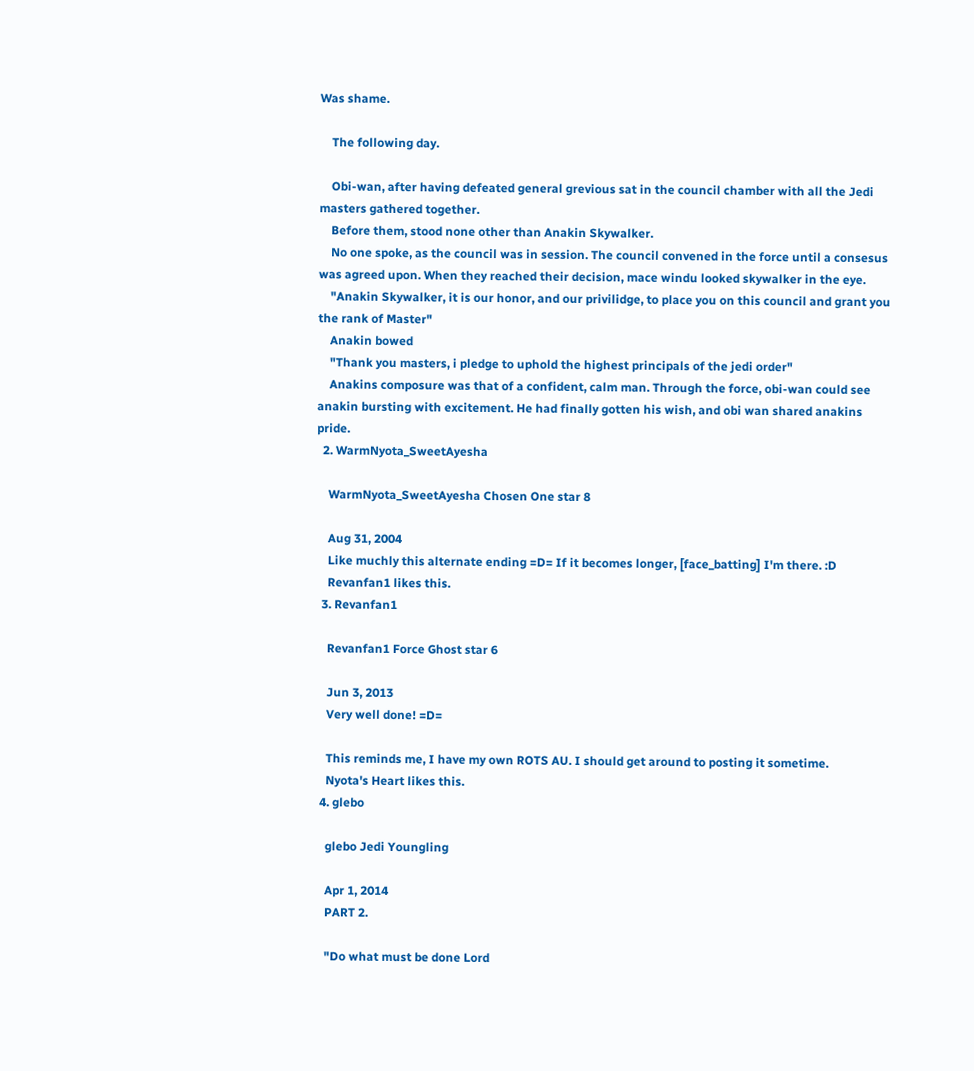Was shame.

    The following day.

    Obi-wan, after having defeated general grevious sat in the council chamber with all the Jedi masters gathered together.
    Before them, stood none other than Anakin Skywalker.
    No one spoke, as the council was in session. The council convened in the force until a consesus was agreed upon. When they reached their decision, mace windu looked skywalker in the eye.
    "Anakin Skywalker, it is our honor, and our privilidge, to place you on this council and grant you the rank of Master"
    Anakin bowed
    "Thank you masters, i pledge to uphold the highest principals of the jedi order"
    Anakins composure was that of a confident, calm man. Through the force, obi-wan could see anakin bursting with excitement. He had finally gotten his wish, and obi wan shared anakins pride.
  2. WarmNyota_SweetAyesha

    WarmNyota_SweetAyesha Chosen One star 8

    Aug 31, 2004
    Like muchly this alternate ending =D= If it becomes longer, [face_batting] I'm there. :D
    Revanfan1 likes this.
  3. Revanfan1

    Revanfan1 Force Ghost star 6

    Jun 3, 2013
    Very well done! =D=

    This reminds me, I have my own ROTS AU. I should get around to posting it sometime.
    Nyota's Heart likes this.
  4. glebo

    glebo Jedi Youngling

    Apr 1, 2014
    PART 2.

    "Do what must be done Lord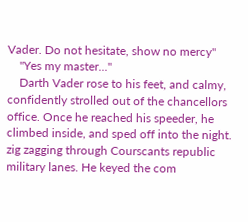Vader. Do not hesitate, show no mercy"
    "Yes my master..."
    Darth Vader rose to his feet, and calmy, confidently strolled out of the chancellors office. Once he reached his speeder, he climbed inside, and sped off into the night. zig zagging through Courscants republic military lanes. He keyed the com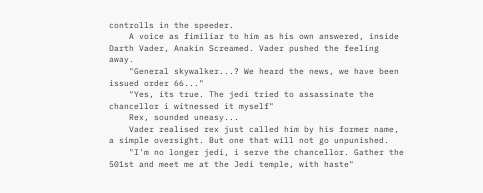controlls in the speeder.
    A voice as fimiliar to him as his own answered, inside Darth Vader, Anakin Screamed. Vader pushed the feeling away.
    "General skywalker...? We heard the news, we have been issued order 66..."
    "Yes, its true. The jedi tried to assassinate the chancellor i witnessed it myself"
    Rex, sounded uneasy...
    Vader realised rex just called him by his former name, a simple oversight. But one that will not go unpunished.
    "I'm no longer jedi, i serve the chancellor. Gather the 501st and meet me at the Jedi temple, with haste"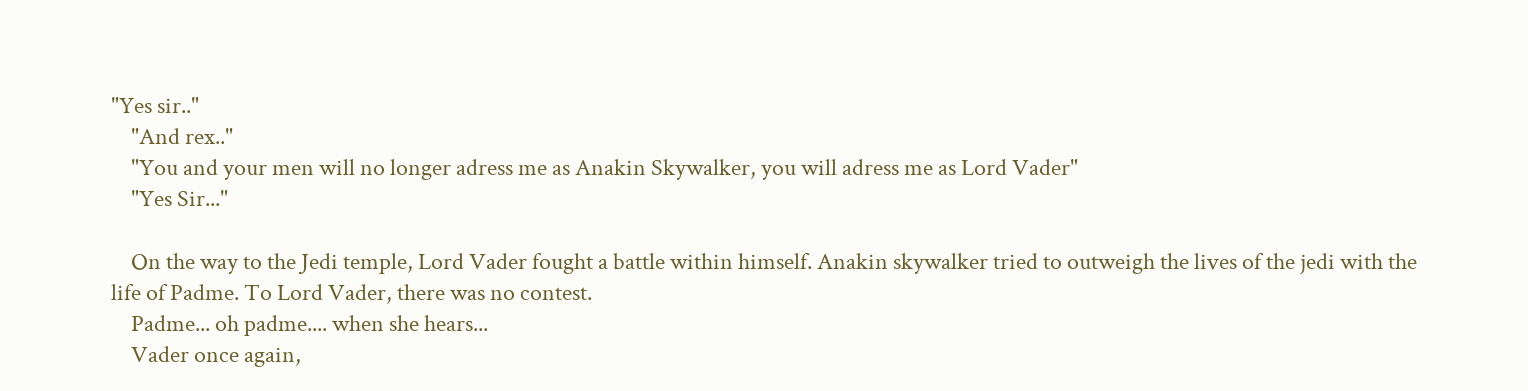"Yes sir.."
    "And rex.."
    "You and your men will no longer adress me as Anakin Skywalker, you will adress me as Lord Vader"
    "Yes Sir..."

    On the way to the Jedi temple, Lord Vader fought a battle within himself. Anakin skywalker tried to outweigh the lives of the jedi with the life of Padme. To Lord Vader, there was no contest.
    Padme... oh padme.... when she hears...
    Vader once again,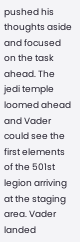pushed his thoughts aside and focused on the task ahead. The jedi temple loomed ahead and Vader could see the first elements of the 501st legion arriving at the staging area. Vader landed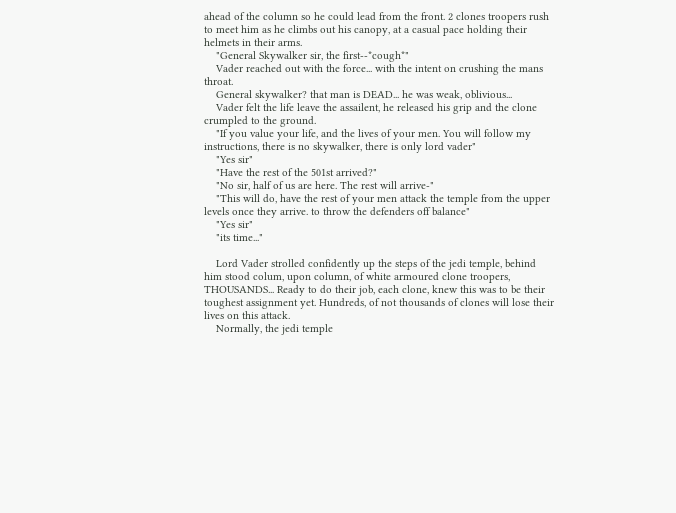ahead of the column so he could lead from the front. 2 clones troopers rush to meet him as he climbs out his canopy, at a casual pace holding their helmets in their arms.
    "General Skywalker sir, the first--*cough*"
    Vader reached out with the force... with the intent on crushing the mans throat.
    General skywalker? that man is DEAD... he was weak, oblivious...
    Vader felt the life leave the assailent, he released his grip and the clone crumpled to the ground.
    "If you value your life, and the lives of your men. You will follow my instructions, there is no skywalker, there is only lord vader"
    "Yes sir"
    "Have the rest of the 501st arrived?"
    "No sir, half of us are here. The rest will arrive-"
    "This will do, have the rest of your men attack the temple from the upper levels once they arrive. to throw the defenders off balance"
    "Yes sir"
    "its time..."

    Lord Vader strolled confidently up the steps of the jedi temple, behind him stood colum, upon column, of white armoured clone troopers, THOUSANDS... Ready to do their job, each clone, knew this was to be their toughest assignment yet. Hundreds, of not thousands of clones will lose their lives on this attack.
    Normally, the jedi temple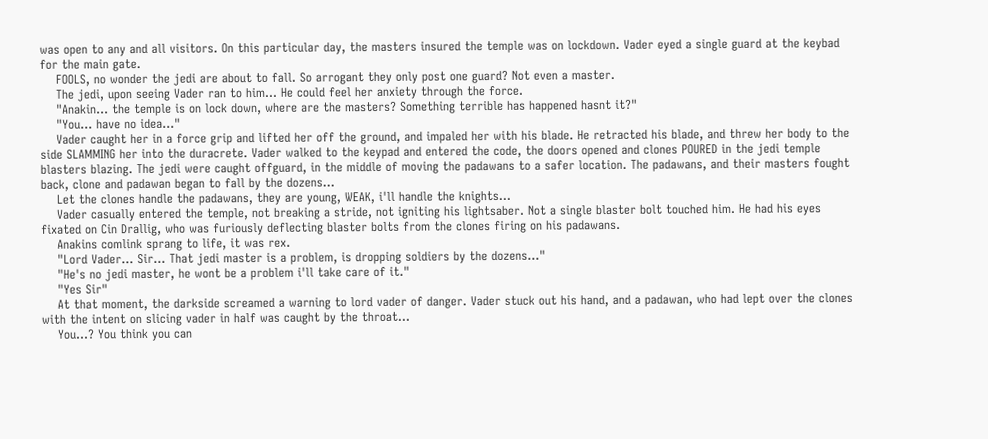was open to any and all visitors. On this particular day, the masters insured the temple was on lockdown. Vader eyed a single guard at the keybad for the main gate.
    FOOLS, no wonder the jedi are about to fall. So arrogant they only post one guard? Not even a master.
    The jedi, upon seeing Vader ran to him... He could feel her anxiety through the force.
    "Anakin... the temple is on lock down, where are the masters? Something terrible has happened hasnt it?"
    "You... have no idea..."
    Vader caught her in a force grip and lifted her off the ground, and impaled her with his blade. He retracted his blade, and threw her body to the side SLAMMING her into the duracrete. Vader walked to the keypad and entered the code, the doors opened and clones POURED in the jedi temple blasters blazing. The jedi were caught offguard, in the middle of moving the padawans to a safer location. The padawans, and their masters fought back, clone and padawan began to fall by the dozens...
    Let the clones handle the padawans, they are young, WEAK, i'll handle the knights...
    Vader casually entered the temple, not breaking a stride, not igniting his lightsaber. Not a single blaster bolt touched him. He had his eyes fixated on Cin Drallig, who was furiously deflecting blaster bolts from the clones firing on his padawans.
    Anakins comlink sprang to life, it was rex.
    "Lord Vader... Sir... That jedi master is a problem, is dropping soldiers by the dozens..."
    "He's no jedi master, he wont be a problem i'll take care of it."
    "Yes Sir"
    At that moment, the darkside screamed a warning to lord vader of danger. Vader stuck out his hand, and a padawan, who had lept over the clones with the intent on slicing vader in half was caught by the throat...
    You...? You think you can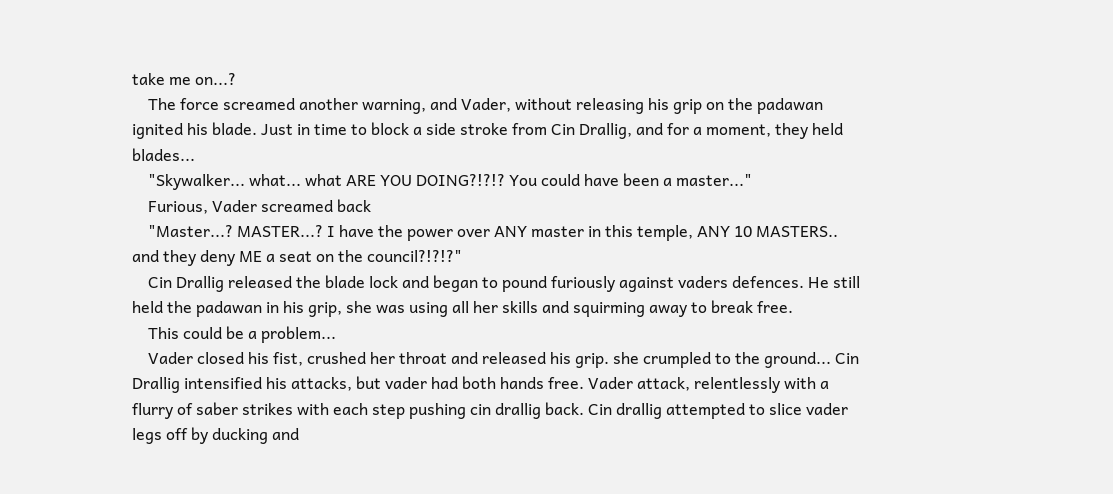take me on...?
    The force screamed another warning, and Vader, without releasing his grip on the padawan ignited his blade. Just in time to block a side stroke from Cin Drallig, and for a moment, they held blades...
    "Skywalker... what... what ARE YOU DOING?!?!? You could have been a master..."
    Furious, Vader screamed back
    "Master...? MASTER...? I have the power over ANY master in this temple, ANY 10 MASTERS.. and they deny ME a seat on the council?!?!?"
    Cin Drallig released the blade lock and began to pound furiously against vaders defences. He still held the padawan in his grip, she was using all her skills and squirming away to break free.
    This could be a problem...
    Vader closed his fist, crushed her throat and released his grip. she crumpled to the ground... Cin Drallig intensified his attacks, but vader had both hands free. Vader attack, relentlessly with a flurry of saber strikes with each step pushing cin drallig back. Cin drallig attempted to slice vader legs off by ducking and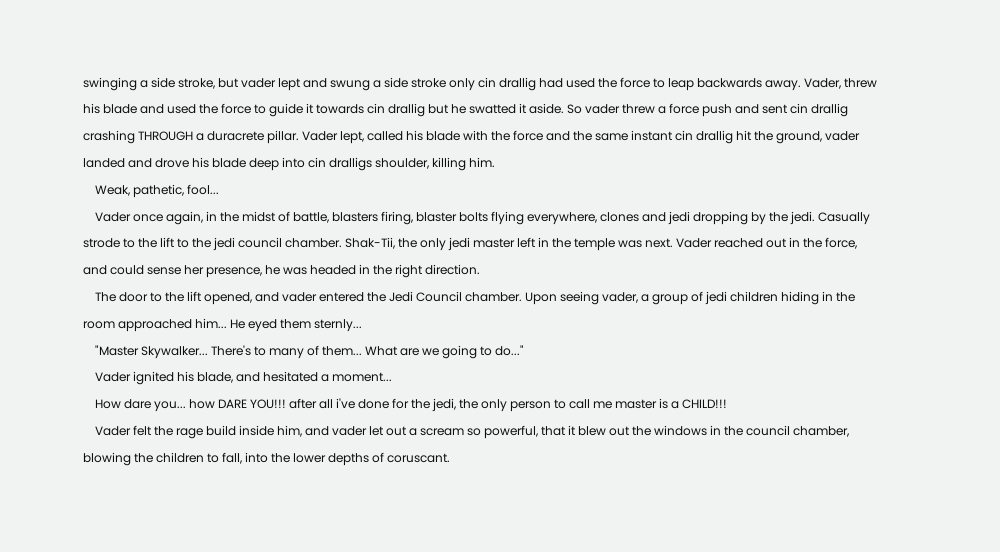swinging a side stroke, but vader lept and swung a side stroke only cin drallig had used the force to leap backwards away. Vader, threw his blade and used the force to guide it towards cin drallig but he swatted it aside. So vader threw a force push and sent cin drallig crashing THROUGH a duracrete pillar. Vader lept, called his blade with the force and the same instant cin drallig hit the ground, vader landed and drove his blade deep into cin dralligs shoulder, killing him.
    Weak, pathetic, fool...
    Vader once again, in the midst of battle, blasters firing, blaster bolts flying everywhere, clones and jedi dropping by the jedi. Casually strode to the lift to the jedi council chamber. Shak-Tii, the only jedi master left in the temple was next. Vader reached out in the force, and could sense her presence, he was headed in the right direction.
    The door to the lift opened, and vader entered the Jedi Council chamber. Upon seeing vader, a group of jedi children hiding in the room approached him... He eyed them sternly...
    "Master Skywalker... There's to many of them... What are we going to do..."
    Vader ignited his blade, and hesitated a moment...
    How dare you... how DARE YOU!!! after all i've done for the jedi, the only person to call me master is a CHILD!!!
    Vader felt the rage build inside him, and vader let out a scream so powerful, that it blew out the windows in the council chamber, blowing the children to fall, into the lower depths of coruscant.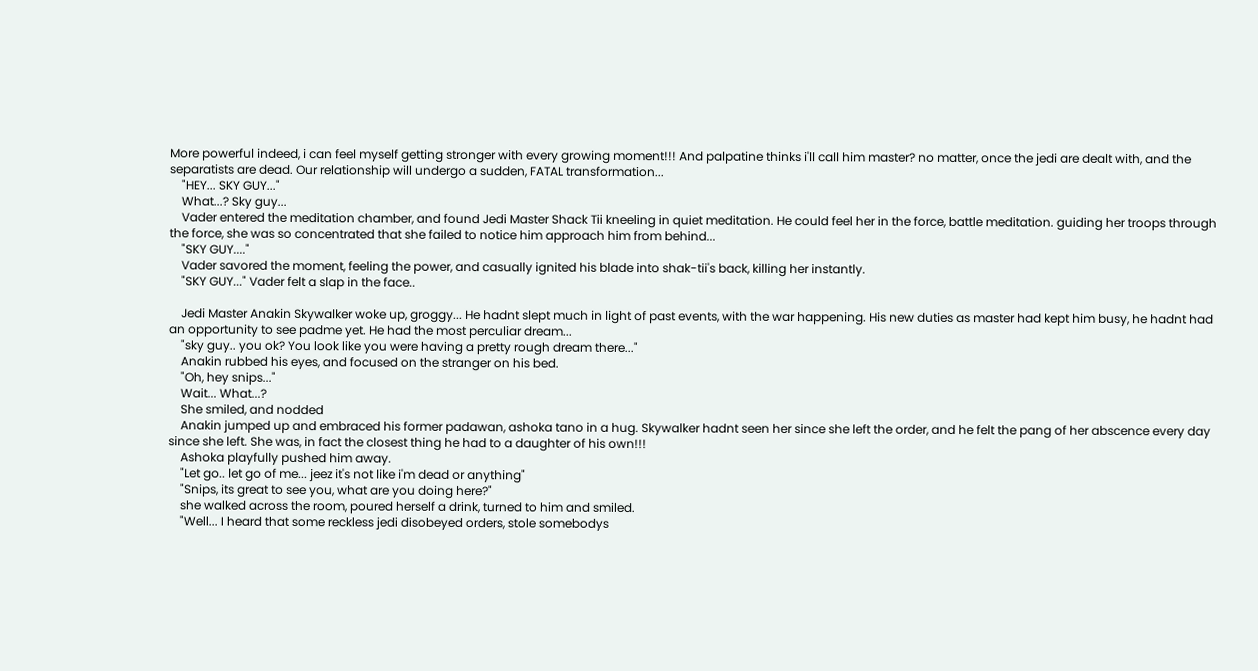More powerful indeed, i can feel myself getting stronger with every growing moment!!! And palpatine thinks i'll call him master? no matter, once the jedi are dealt with, and the separatists are dead. Our relationship will undergo a sudden, FATAL transformation...
    "HEY... SKY GUY..."
    What...? Sky guy...
    Vader entered the meditation chamber, and found Jedi Master Shack Tii kneeling in quiet meditation. He could feel her in the force, battle meditation. guiding her troops through the force, she was so concentrated that she failed to notice him approach him from behind...
    "SKY GUY...."
    Vader savored the moment, feeling the power, and casually ignited his blade into shak-tii's back, killing her instantly.
    "SKY GUY..." Vader felt a slap in the face..

    Jedi Master Anakin Skywalker woke up, groggy... He hadnt slept much in light of past events, with the war happening. His new duties as master had kept him busy, he hadnt had an opportunity to see padme yet. He had the most perculiar dream...
    "sky guy.. you ok? You look like you were having a pretty rough dream there..."
    Anakin rubbed his eyes, and focused on the stranger on his bed.
    "Oh, hey snips..."
    Wait... What...?
    She smiled, and nodded
    Anakin jumped up and embraced his former padawan, ashoka tano in a hug. Skywalker hadnt seen her since she left the order, and he felt the pang of her abscence every day since she left. She was, in fact the closest thing he had to a daughter of his own!!!
    Ashoka playfully pushed him away.
    "Let go.. let go of me... jeez it's not like i'm dead or anything"
    "Snips, its great to see you, what are you doing here?"
    she walked across the room, poured herself a drink, turned to him and smiled.
    "Well... I heard that some reckless jedi disobeyed orders, stole somebodys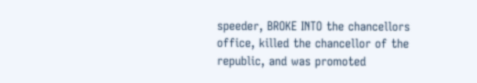speeder, BROKE INTO the chancellors office, killed the chancellor of the republic, and was promoted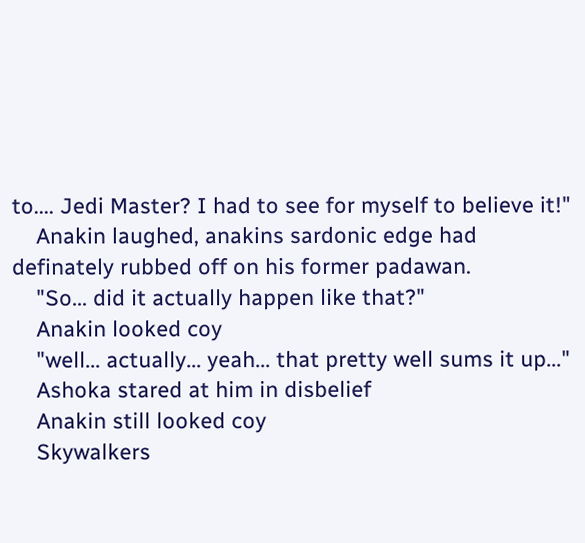to.... Jedi Master? I had to see for myself to believe it!"
    Anakin laughed, anakins sardonic edge had definately rubbed off on his former padawan.
    "So... did it actually happen like that?"
    Anakin looked coy
    "well... actually... yeah... that pretty well sums it up..."
    Ashoka stared at him in disbelief
    Anakin still looked coy
    Skywalkers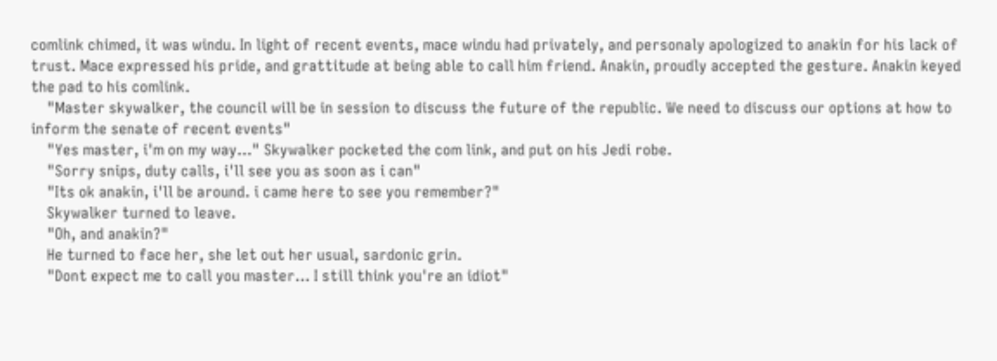comlink chimed, it was windu. In light of recent events, mace windu had privately, and personaly apologized to anakin for his lack of trust. Mace expressed his pride, and grattitude at being able to call him friend. Anakin, proudly accepted the gesture. Anakin keyed the pad to his comlink.
    "Master skywalker, the council will be in session to discuss the future of the republic. We need to discuss our options at how to inform the senate of recent events"
    "Yes master, i'm on my way..." Skywalker pocketed the com link, and put on his Jedi robe.
    "Sorry snips, duty calls, i'll see you as soon as i can"
    "Its ok anakin, i'll be around. i came here to see you remember?"
    Skywalker turned to leave.
    "Oh, and anakin?"
    He turned to face her, she let out her usual, sardonic grin.
    "Dont expect me to call you master... I still think you're an idiot"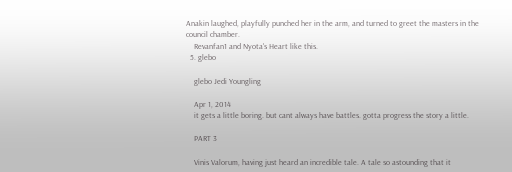Anakin laughed, playfully punched her in the arm, and turned to greet the masters in the council chamber.
    Revanfan1 and Nyota's Heart like this.
  5. glebo

    glebo Jedi Youngling

    Apr 1, 2014
    it gets a little boring. but cant always have battles. gotta progress the story a little.

    PART 3

    Vinis Valorum, having just heard an incredible tale. A tale so astounding that it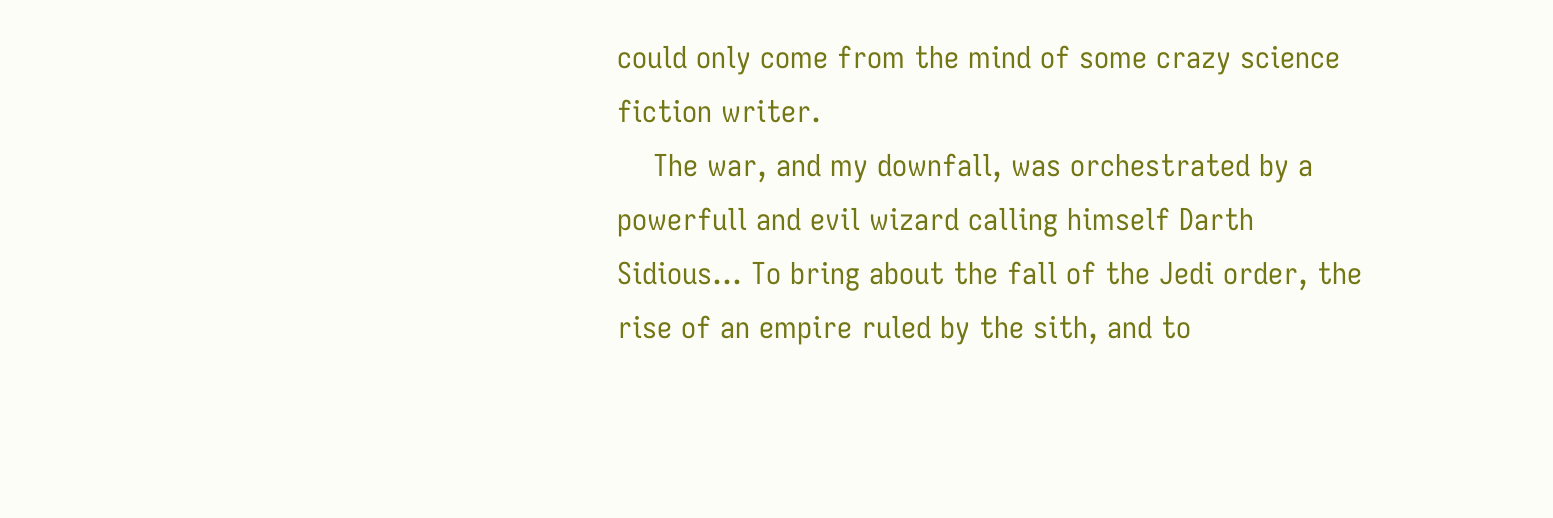could only come from the mind of some crazy science fiction writer.
    The war, and my downfall, was orchestrated by a powerfull and evil wizard calling himself Darth Sidious... To bring about the fall of the Jedi order, the rise of an empire ruled by the sith, and to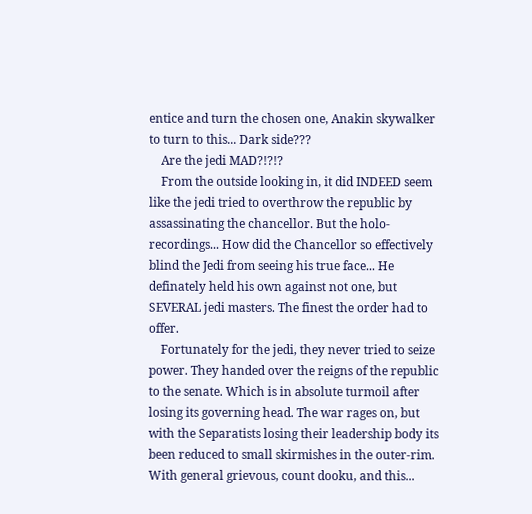entice and turn the chosen one, Anakin skywalker to turn to this... Dark side???
    Are the jedi MAD?!?!?
    From the outside looking in, it did INDEED seem like the jedi tried to overthrow the republic by assassinating the chancellor. But the holo-recordings... How did the Chancellor so effectively blind the Jedi from seeing his true face... He definately held his own against not one, but SEVERAL jedi masters. The finest the order had to offer.
    Fortunately for the jedi, they never tried to seize power. They handed over the reigns of the republic to the senate. Which is in absolute turmoil after losing its governing head. The war rages on, but with the Separatists losing their leadership body its been reduced to small skirmishes in the outer-rim. With general grievous, count dooku, and this...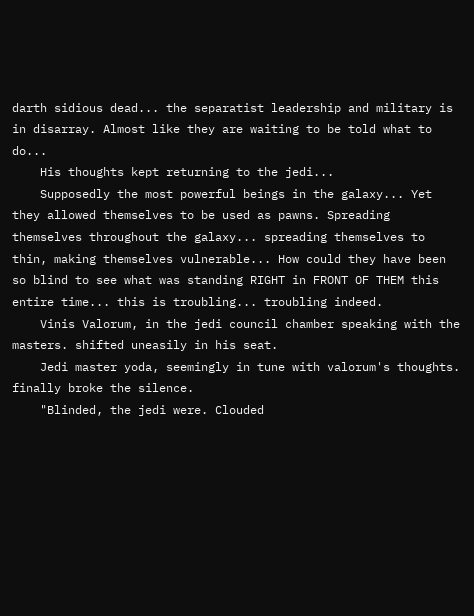darth sidious dead... the separatist leadership and military is in disarray. Almost like they are waiting to be told what to do...
    His thoughts kept returning to the jedi...
    Supposedly the most powerful beings in the galaxy... Yet they allowed themselves to be used as pawns. Spreading themselves throughout the galaxy... spreading themselves to thin, making themselves vulnerable... How could they have been so blind to see what was standing RIGHT in FRONT OF THEM this entire time... this is troubling... troubling indeed.
    Vinis Valorum, in the jedi council chamber speaking with the masters. shifted uneasily in his seat.
    Jedi master yoda, seemingly in tune with valorum's thoughts. finally broke the silence.
    "Blinded, the jedi were. Clouded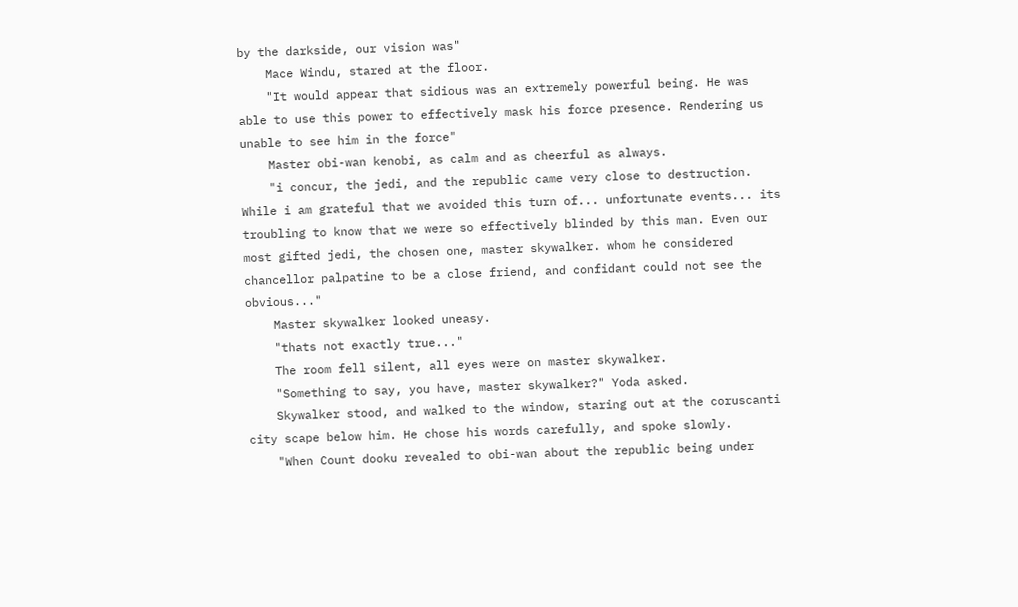by the darkside, our vision was"
    Mace Windu, stared at the floor.
    "It would appear that sidious was an extremely powerful being. He was able to use this power to effectively mask his force presence. Rendering us unable to see him in the force"
    Master obi-wan kenobi, as calm and as cheerful as always.
    "i concur, the jedi, and the republic came very close to destruction. While i am grateful that we avoided this turn of... unfortunate events... its troubling to know that we were so effectively blinded by this man. Even our most gifted jedi, the chosen one, master skywalker. whom he considered chancellor palpatine to be a close friend, and confidant could not see the obvious..."
    Master skywalker looked uneasy.
    "thats not exactly true..."
    The room fell silent, all eyes were on master skywalker.
    "Something to say, you have, master skywalker?" Yoda asked.
    Skywalker stood, and walked to the window, staring out at the coruscanti city scape below him. He chose his words carefully, and spoke slowly.
    "When Count dooku revealed to obi-wan about the republic being under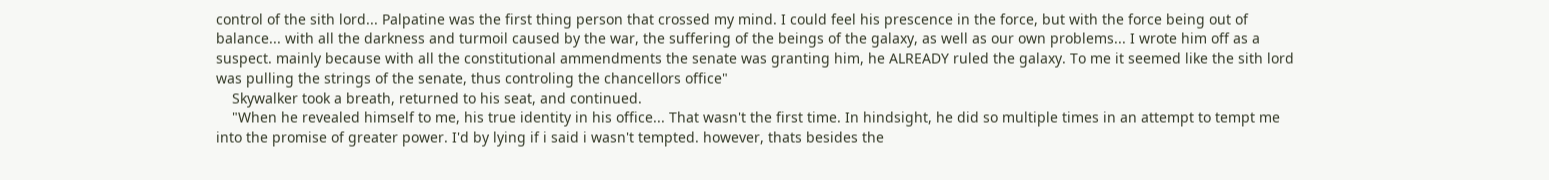control of the sith lord... Palpatine was the first thing person that crossed my mind. I could feel his prescence in the force, but with the force being out of balance... with all the darkness and turmoil caused by the war, the suffering of the beings of the galaxy, as well as our own problems... I wrote him off as a suspect. mainly because with all the constitutional ammendments the senate was granting him, he ALREADY ruled the galaxy. To me it seemed like the sith lord was pulling the strings of the senate, thus controling the chancellors office"
    Skywalker took a breath, returned to his seat, and continued.
    "When he revealed himself to me, his true identity in his office... That wasn't the first time. In hindsight, he did so multiple times in an attempt to tempt me into the promise of greater power. I'd by lying if i said i wasn't tempted. however, thats besides the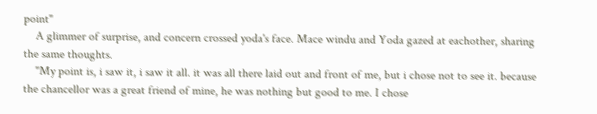point"
    A glimmer of surprise, and concern crossed yoda's face. Mace windu and Yoda gazed at eachother, sharing the same thoughts.
    "My point is, i saw it, i saw it all. it was all there laid out and front of me, but i chose not to see it. because the chancellor was a great friend of mine, he was nothing but good to me. I chose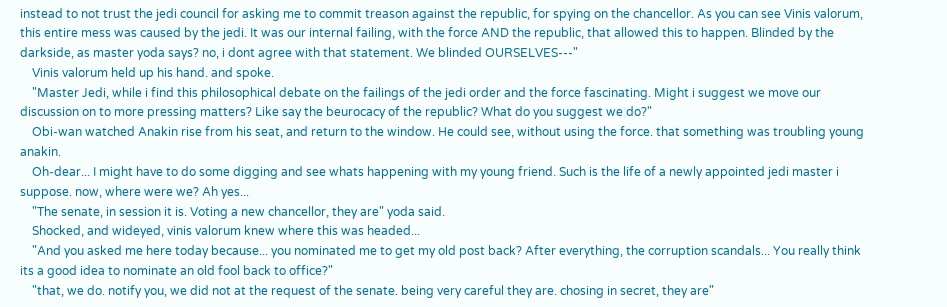instead to not trust the jedi council for asking me to commit treason against the republic, for spying on the chancellor. As you can see Vinis valorum, this entire mess was caused by the jedi. It was our internal failing, with the force AND the republic, that allowed this to happen. Blinded by the darkside, as master yoda says? no, i dont agree with that statement. We blinded OURSELVES---"
    Vinis valorum held up his hand. and spoke.
    "Master Jedi, while i find this philosophical debate on the failings of the jedi order and the force fascinating. Might i suggest we move our discussion on to more pressing matters? Like say the beurocacy of the republic? What do you suggest we do?"
    Obi-wan watched Anakin rise from his seat, and return to the window. He could see, without using the force. that something was troubling young anakin.
    Oh-dear... I might have to do some digging and see whats happening with my young friend. Such is the life of a newly appointed jedi master i suppose. now, where were we? Ah yes...
    "The senate, in session it is. Voting a new chancellor, they are" yoda said.
    Shocked, and wideyed, vinis valorum knew where this was headed...
    "And you asked me here today because... you nominated me to get my old post back? After everything, the corruption scandals... You really think its a good idea to nominate an old fool back to office?"
    "that, we do. notify you, we did not at the request of the senate. being very careful they are. chosing in secret, they are"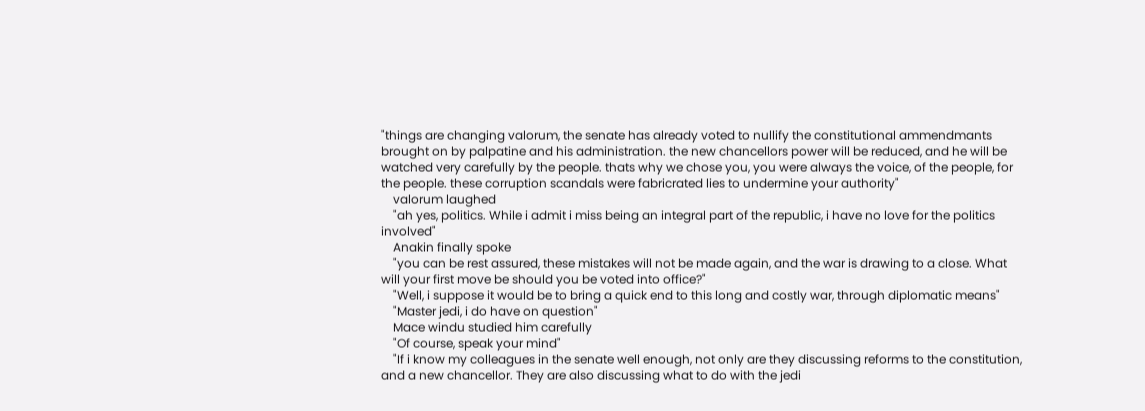"things are changing valorum, the senate has already voted to nullify the constitutional ammendmants brought on by palpatine and his administration. the new chancellors power will be reduced, and he will be watched very carefully by the people. thats why we chose you, you were always the voice, of the people, for the people. these corruption scandals were fabricrated lies to undermine your authority"
    valorum laughed
    "ah yes, politics. While i admit i miss being an integral part of the republic, i have no love for the politics involved"
    Anakin finally spoke
    "you can be rest assured, these mistakes will not be made again, and the war is drawing to a close. What will your first move be should you be voted into office?"
    "Well, i suppose it would be to bring a quick end to this long and costly war, through diplomatic means"
    "Master jedi, i do have on question"
    Mace windu studied him carefully
    "Of course, speak your mind"
    "If i know my colleagues in the senate well enough, not only are they discussing reforms to the constitution, and a new chancellor. They are also discussing what to do with the jedi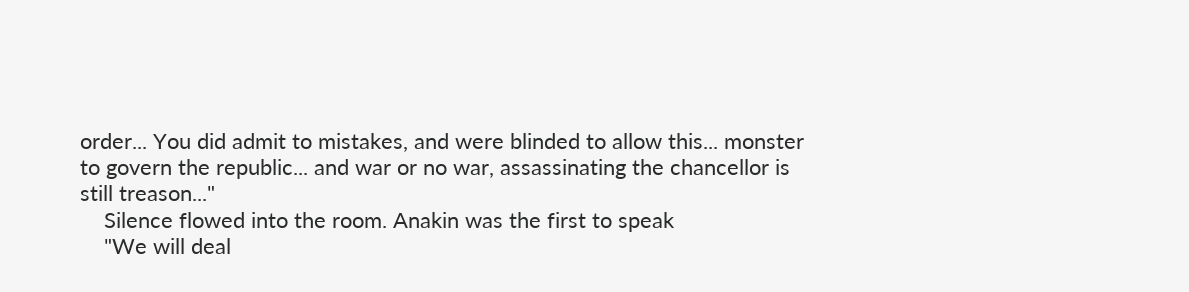order... You did admit to mistakes, and were blinded to allow this... monster to govern the republic... and war or no war, assassinating the chancellor is still treason..."
    Silence flowed into the room. Anakin was the first to speak
    "We will deal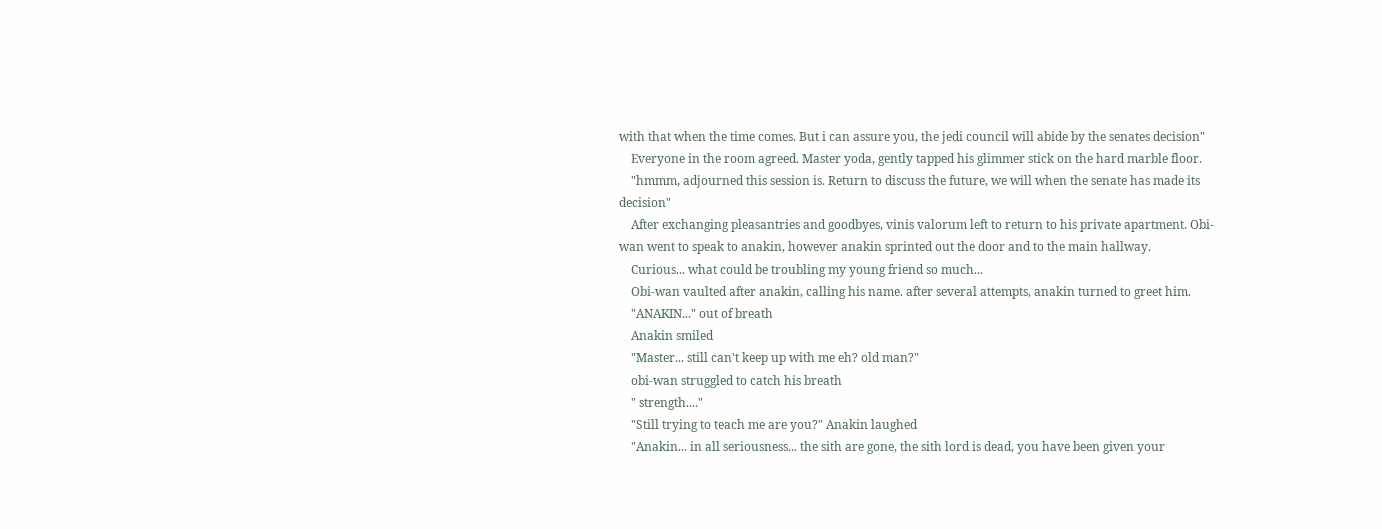with that when the time comes. But i can assure you, the jedi council will abide by the senates decision"
    Everyone in the room agreed. Master yoda, gently tapped his glimmer stick on the hard marble floor.
    "hmmm, adjourned this session is. Return to discuss the future, we will when the senate has made its decision"
    After exchanging pleasantries and goodbyes, vinis valorum left to return to his private apartment. Obi-wan went to speak to anakin, however anakin sprinted out the door and to the main hallway.
    Curious... what could be troubling my young friend so much...
    Obi-wan vaulted after anakin, calling his name. after several attempts, anakin turned to greet him.
    "ANAKIN..." out of breath
    Anakin smiled
    "Master... still can't keep up with me eh? old man?"
    obi-wan struggled to catch his breath
    " strength...."
    "Still trying to teach me are you?" Anakin laughed
    "Anakin... in all seriousness... the sith are gone, the sith lord is dead, you have been given your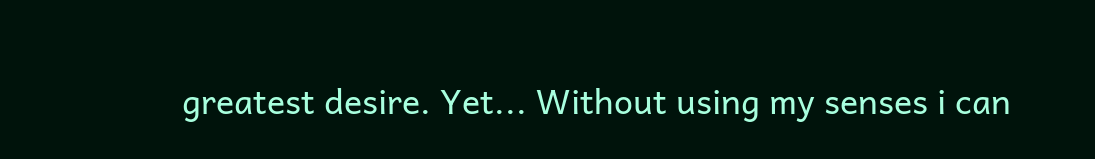greatest desire. Yet... Without using my senses i can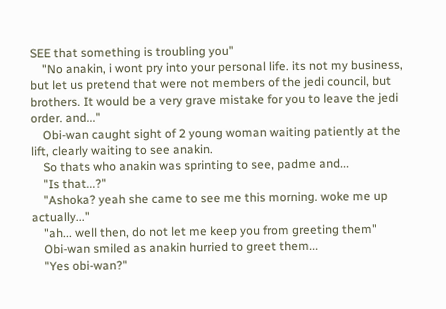SEE that something is troubling you"
    "No anakin, i wont pry into your personal life. its not my business, but let us pretend that were not members of the jedi council, but brothers. It would be a very grave mistake for you to leave the jedi order. and..."
    Obi-wan caught sight of 2 young woman waiting patiently at the lift, clearly waiting to see anakin.
    So thats who anakin was sprinting to see, padme and...
    "Is that...?"
    "Ashoka? yeah she came to see me this morning. woke me up actually..."
    "ah... well then, do not let me keep you from greeting them"
    Obi-wan smiled as anakin hurried to greet them...
    "Yes obi-wan?"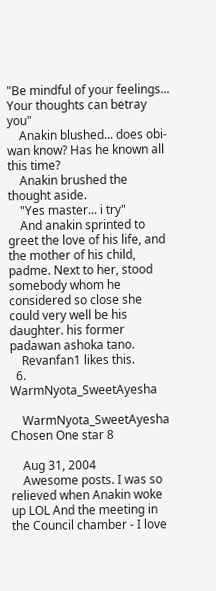"Be mindful of your feelings... Your thoughts can betray you"
    Anakin blushed... does obi-wan know? Has he known all this time?
    Anakin brushed the thought aside.
    "Yes master... i try"
    And anakin sprinted to greet the love of his life, and the mother of his child, padme. Next to her, stood somebody whom he considered so close she could very well be his daughter. his former padawan ashoka tano.
    Revanfan1 likes this.
  6. WarmNyota_SweetAyesha

    WarmNyota_SweetAyesha Chosen One star 8

    Aug 31, 2004
    Awesome posts. I was so relieved when Anakin woke up LOL And the meeting in the Council chamber - I love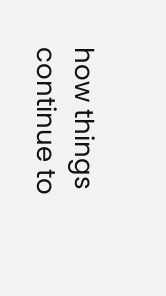how things continue to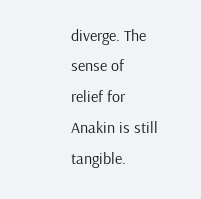diverge. The sense of relief for Anakin is still tangible.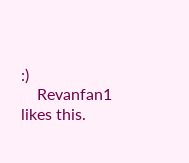:)
    Revanfan1 likes this.